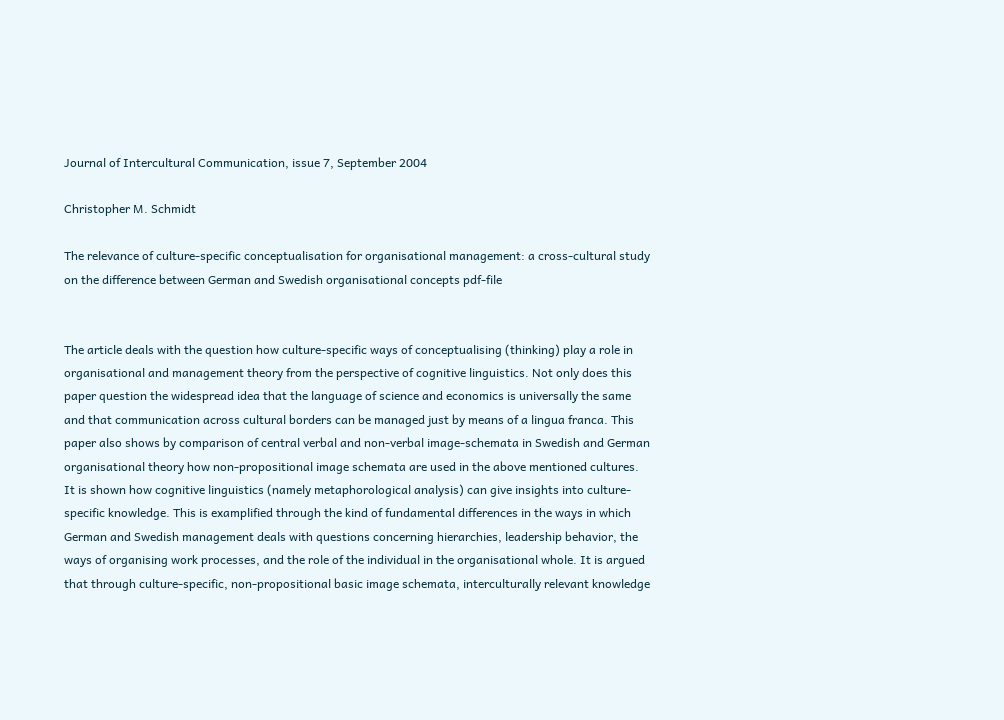Journal of Intercultural Communication, issue 7, September 2004

Christopher M. Schmidt

The relevance of culture-specific conceptualisation for organisational management: a cross-cultural study on the difference between German and Swedish organisational concepts pdf-file


The article deals with the question how culture-specific ways of conceptualising (thinking) play a role in organisational and management theory from the perspective of cognitive linguistics. Not only does this paper question the widespread idea that the language of science and economics is universally the same and that communication across cultural borders can be managed just by means of a lingua franca. This paper also shows by comparison of central verbal and non-verbal image-schemata in Swedish and German organisational theory how non-propositional image schemata are used in the above mentioned cultures. It is shown how cognitive linguistics (namely metaphorological analysis) can give insights into culture-specific knowledge. This is examplified through the kind of fundamental differences in the ways in which German and Swedish management deals with questions concerning hierarchies, leadership behavior, the ways of organising work processes, and the role of the individual in the organisational whole. It is argued that through culture-specific, non-propositional basic image schemata, interculturally relevant knowledge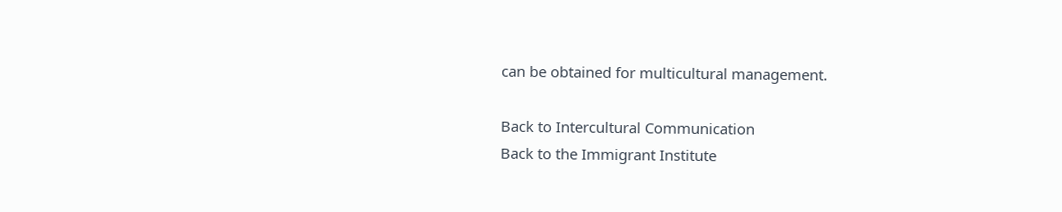can be obtained for multicultural management.

Back to Intercultural Communication
Back to the Immigrant Institute